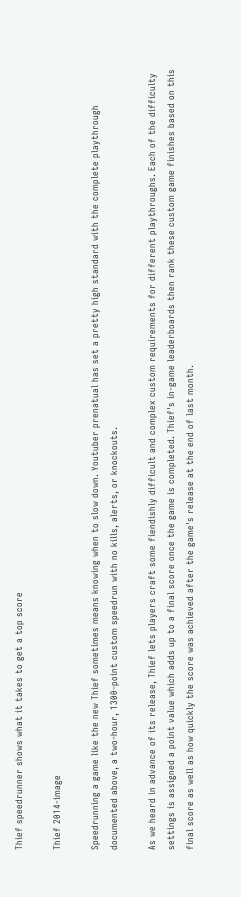Thief speedrunner shows what it takes to get a top score

Thief 2014-image

Speedrunning a game like the new Thief sometimes means knowing when to slow down. Youtuber prenatual has set a pretty high standard with the complete playthrough documented above, a two-hour, 1300-point custom speedrun with no kills, alerts, or knockouts.

As we heard in advance of its release, Thief lets players craft some fiendishly difficult and complex custom requirements for different playthroughs. Each of the difficulty settings is assigned a point value which adds up to a final score once the game is completed. Thief's in-game leaderboards then rank these custom game finishes based on this final score as well as how quickly the score was achieved after the game's release at the end of last month.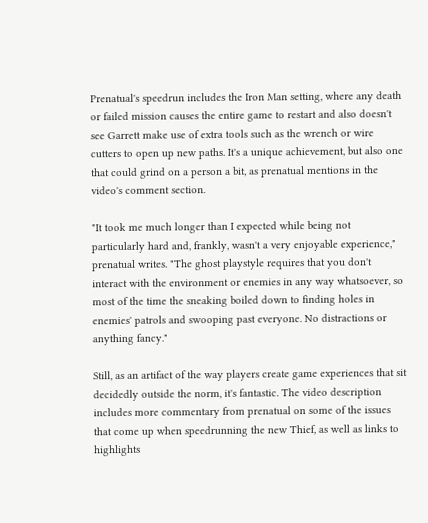Prenatual's speedrun includes the Iron Man setting, where any death or failed mission causes the entire game to restart and also doesn't see Garrett make use of extra tools such as the wrench or wire cutters to open up new paths. It's a unique achievement, but also one that could grind on a person a bit, as prenatual mentions in the video's comment section.

"It took me much longer than I expected while being not particularly hard and, frankly, wasn't a very enjoyable experience," prenatual writes. "The ghost playstyle requires that you don't interact with the environment or enemies in any way whatsoever, so most of the time the sneaking boiled down to finding holes in enemies' patrols and swooping past everyone. No distractions or anything fancy."

Still, as an artifact of the way players create game experiences that sit decidedly outside the norm, it's fantastic. The video description includes more commentary from prenatual on some of the issues that come up when speedrunning the new Thief, as well as links to highlights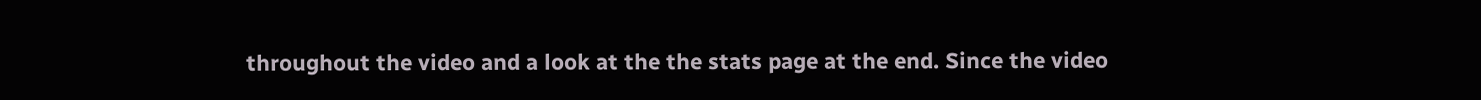throughout the video and a look at the the stats page at the end. Since the video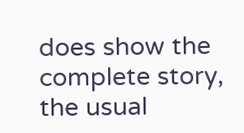does show the complete story, the usual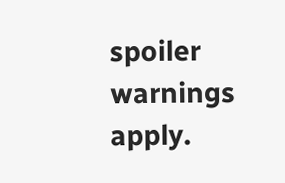spoiler warnings apply.